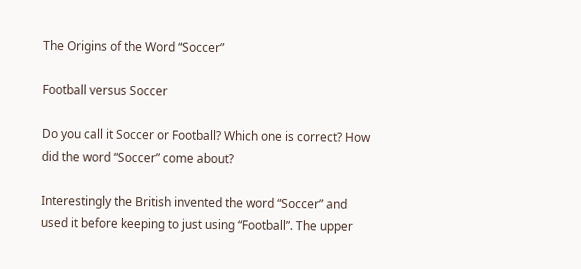The Origins of the Word “Soccer”

Football versus Soccer

Do you call it Soccer or Football? Which one is correct? How did the word “Soccer” come about?

Interestingly the British invented the word “Soccer” and used it before keeping to just using “Football”. The upper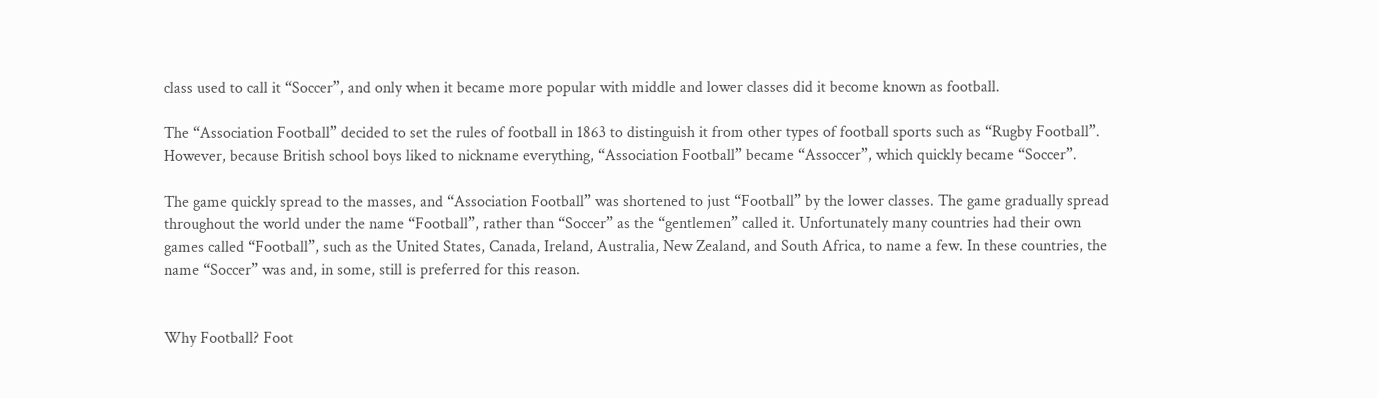class used to call it “Soccer”, and only when it became more popular with middle and lower classes did it become known as football.

The “Association Football” decided to set the rules of football in 1863 to distinguish it from other types of football sports such as “Rugby Football”. However, because British school boys liked to nickname everything, “Association Football” became “Assoccer”, which quickly became “Soccer”.

The game quickly spread to the masses, and “Association Football” was shortened to just “Football” by the lower classes. The game gradually spread throughout the world under the name “Football”, rather than “Soccer” as the “gentlemen” called it. Unfortunately many countries had their own games called “Football”, such as the United States, Canada, Ireland, Australia, New Zealand, and South Africa, to name a few. In these countries, the name “Soccer” was and, in some, still is preferred for this reason.


Why Football? Foot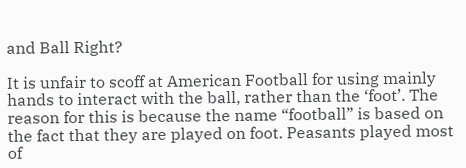and Ball Right?

It is unfair to scoff at American Football for using mainly hands to interact with the ball, rather than the ‘foot’. The reason for this is because the name “football” is based on the fact that they are played on foot. Peasants played most of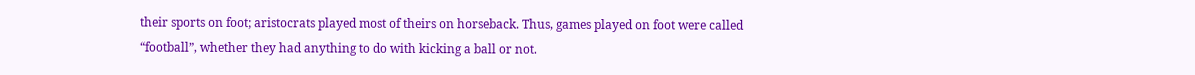their sports on foot; aristocrats played most of theirs on horseback. Thus, games played on foot were called “football”, whether they had anything to do with kicking a ball or not.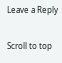Leave a Reply

Scroll to top